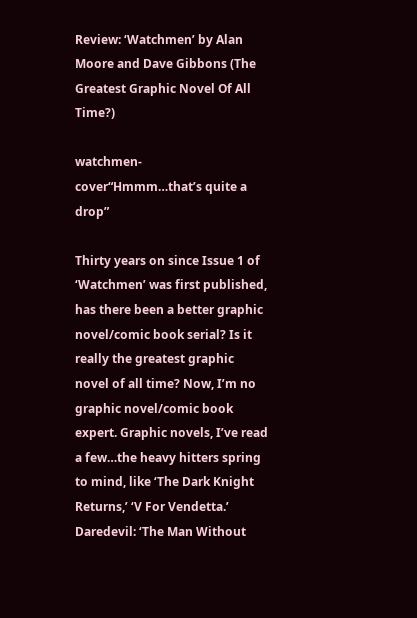Review: ‘Watchmen’ by Alan Moore and Dave Gibbons (The Greatest Graphic Novel Of All Time?)

watchmen-cover“Hmmm…that’s quite a drop”

Thirty years on since Issue 1 of ‘Watchmen’ was first published, has there been a better graphic novel/comic book serial? Is it really the greatest graphic novel of all time? Now, I’m no graphic novel/comic book expert. Graphic novels, I’ve read  a few…the heavy hitters spring to mind, like ‘The Dark Knight Returns,’ ‘V For Vendetta.’ Daredevil: ‘The Man Without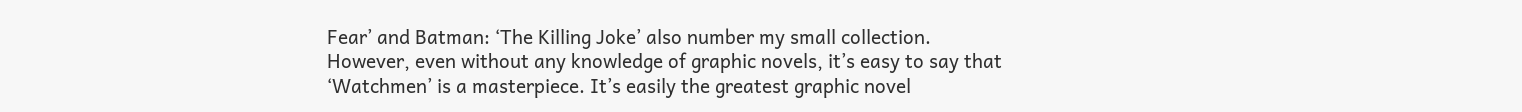Fear’ and Batman: ‘The Killing Joke’ also number my small collection. However, even without any knowledge of graphic novels, it’s easy to say that ‘Watchmen’ is a masterpiece. It’s easily the greatest graphic novel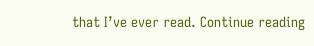that I’ve ever read. Continue reading